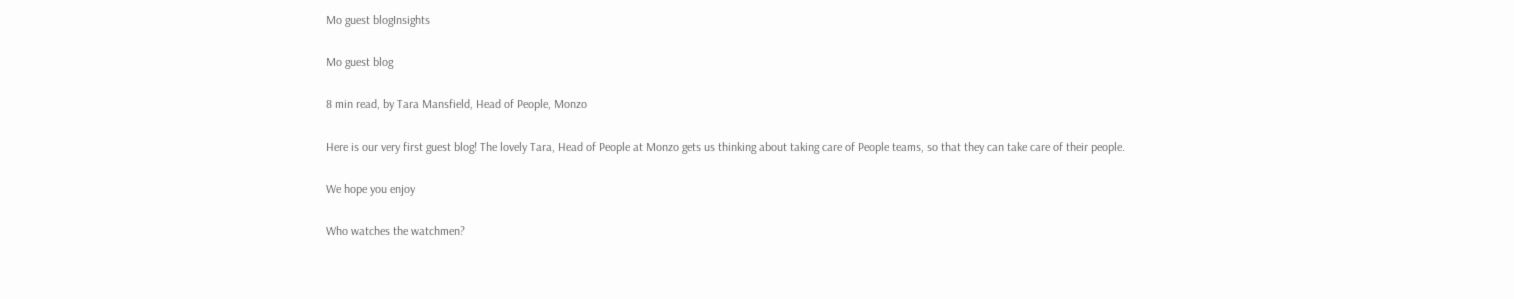Mo guest blogInsights

Mo guest blog

8 min read, by Tara Mansfield, Head of People, Monzo

Here is our very first guest blog! The lovely Tara, Head of People at Monzo gets us thinking about taking care of People teams, so that they can take care of their people.

We hope you enjoy

Who watches the watchmen?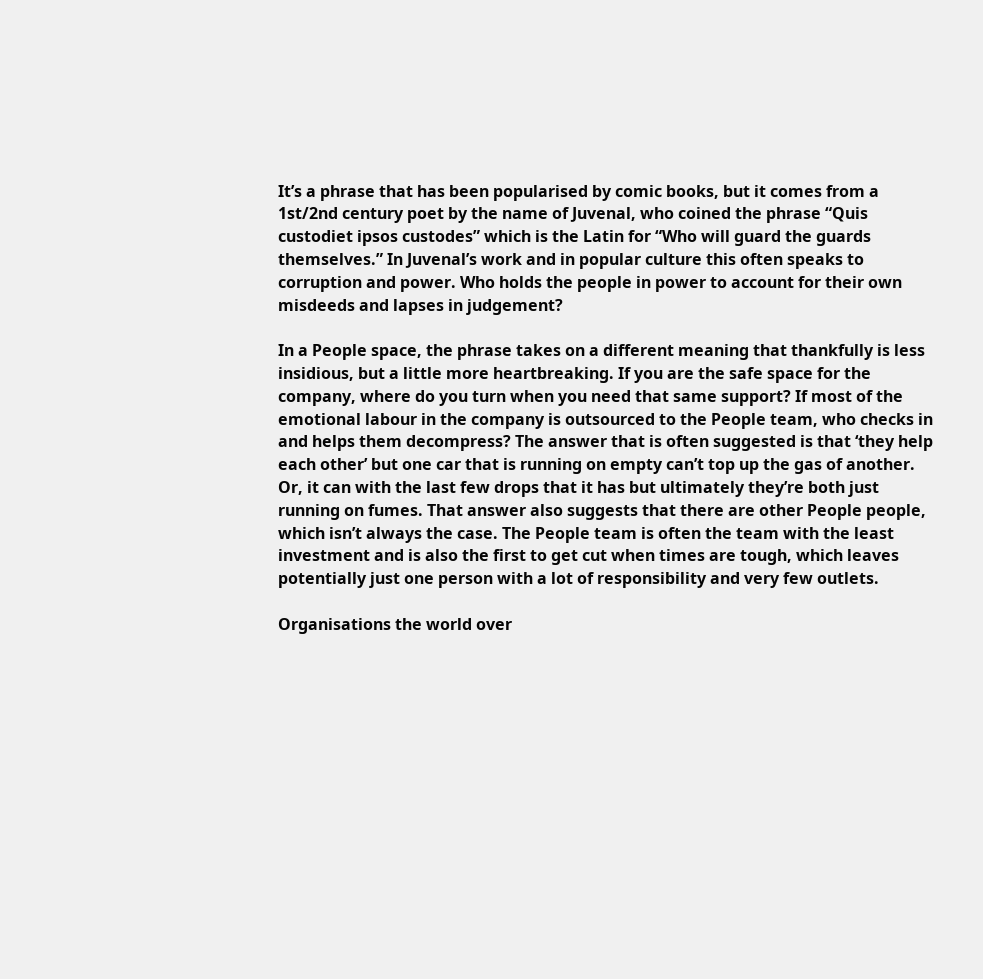It’s a phrase that has been popularised by comic books, but it comes from a 1st/2nd century poet by the name of Juvenal, who coined the phrase “Quis custodiet ipsos custodes” which is the Latin for “Who will guard the guards themselves.” In Juvenal’s work and in popular culture this often speaks to corruption and power. Who holds the people in power to account for their own misdeeds and lapses in judgement?

In a People space, the phrase takes on a different meaning that thankfully is less insidious, but a little more heartbreaking. If you are the safe space for the company, where do you turn when you need that same support? If most of the emotional labour in the company is outsourced to the People team, who checks in and helps them decompress? The answer that is often suggested is that ‘they help each other’ but one car that is running on empty can’t top up the gas of another. Or, it can with the last few drops that it has but ultimately they’re both just running on fumes. That answer also suggests that there are other People people, which isn’t always the case. The People team is often the team with the least investment and is also the first to get cut when times are tough, which leaves potentially just one person with a lot of responsibility and very few outlets.

Organisations the world over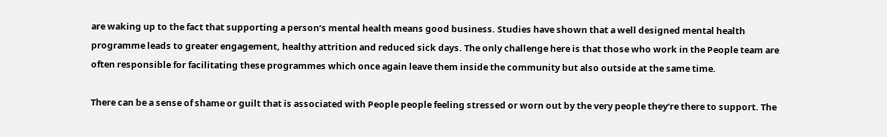are waking up to the fact that supporting a person’s mental health means good business. Studies have shown that a well designed mental health programme leads to greater engagement, healthy attrition and reduced sick days. The only challenge here is that those who work in the People team are often responsible for facilitating these programmes which once again leave them inside the community but also outside at the same time.

There can be a sense of shame or guilt that is associated with People people feeling stressed or worn out by the very people they’re there to support. The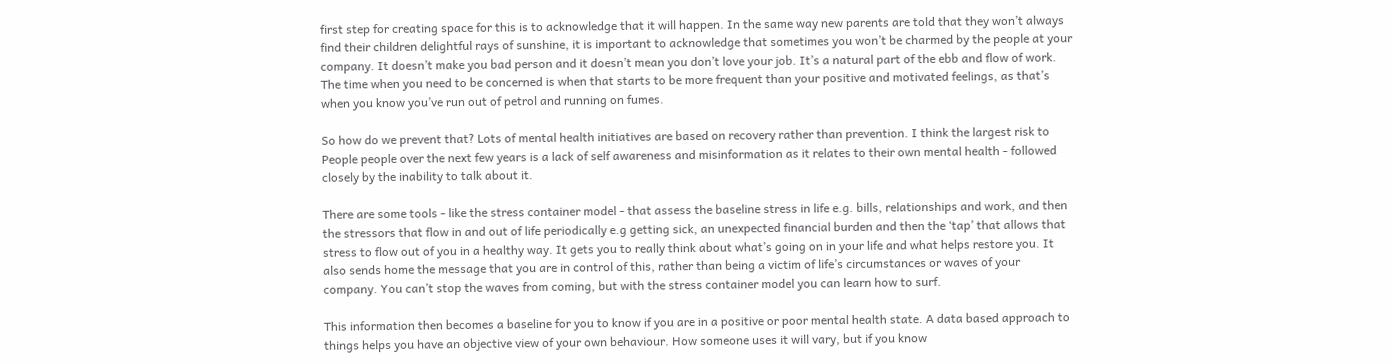first step for creating space for this is to acknowledge that it will happen. In the same way new parents are told that they won’t always find their children delightful rays of sunshine, it is important to acknowledge that sometimes you won’t be charmed by the people at your company. It doesn’t make you bad person and it doesn’t mean you don’t love your job. It’s a natural part of the ebb and flow of work. The time when you need to be concerned is when that starts to be more frequent than your positive and motivated feelings, as that’s when you know you’ve run out of petrol and running on fumes.

So how do we prevent that? Lots of mental health initiatives are based on recovery rather than prevention. I think the largest risk to People people over the next few years is a lack of self awareness and misinformation as it relates to their own mental health - followed closely by the inability to talk about it.

There are some tools - like the stress container model - that assess the baseline stress in life e.g. bills, relationships and work, and then the stressors that flow in and out of life periodically e.g getting sick, an unexpected financial burden and then the ‘tap’ that allows that stress to flow out of you in a healthy way. It gets you to really think about what’s going on in your life and what helps restore you. It also sends home the message that you are in control of this, rather than being a victim of life’s circumstances or waves of your company. You can’t stop the waves from coming, but with the stress container model you can learn how to surf.

This information then becomes a baseline for you to know if you are in a positive or poor mental health state. A data based approach to things helps you have an objective view of your own behaviour. How someone uses it will vary, but if you know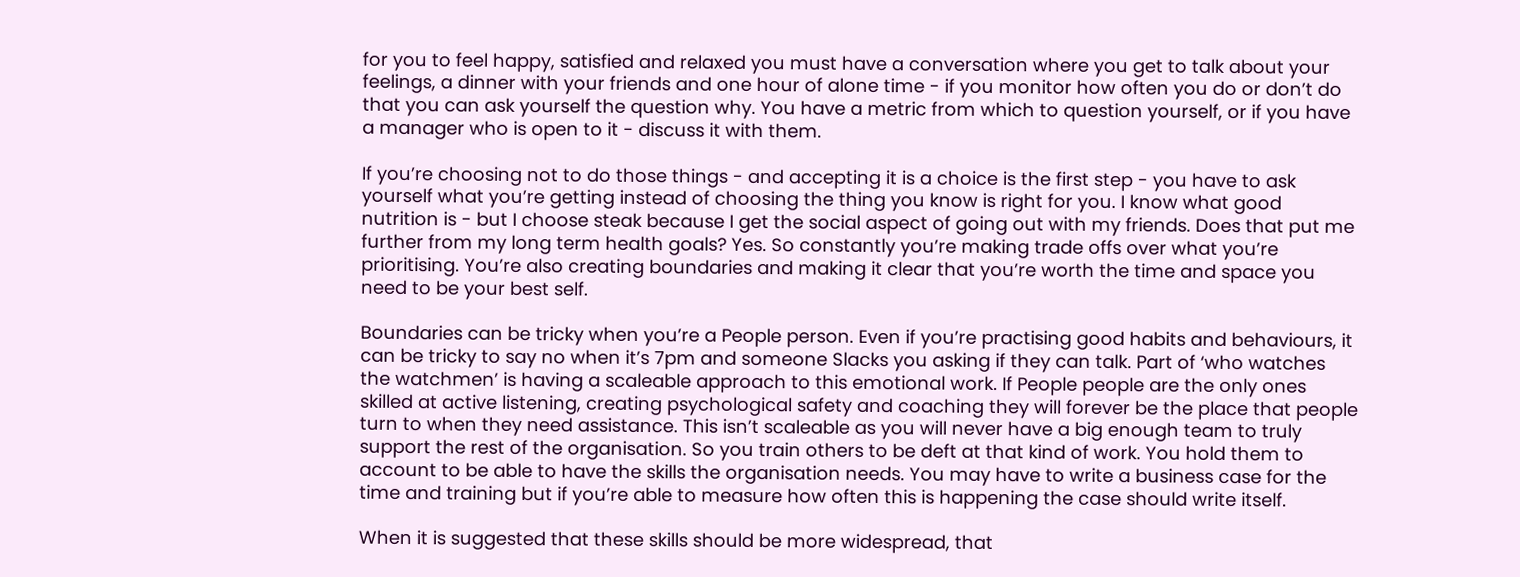for you to feel happy, satisfied and relaxed you must have a conversation where you get to talk about your feelings, a dinner with your friends and one hour of alone time - if you monitor how often you do or don’t do that you can ask yourself the question why. You have a metric from which to question yourself, or if you have a manager who is open to it - discuss it with them.

If you’re choosing not to do those things - and accepting it is a choice is the first step - you have to ask yourself what you’re getting instead of choosing the thing you know is right for you. I know what good nutrition is - but I choose steak because I get the social aspect of going out with my friends. Does that put me further from my long term health goals? Yes. So constantly you’re making trade offs over what you’re prioritising. You’re also creating boundaries and making it clear that you’re worth the time and space you need to be your best self.

Boundaries can be tricky when you’re a People person. Even if you’re practising good habits and behaviours, it can be tricky to say no when it’s 7pm and someone Slacks you asking if they can talk. Part of ‘who watches the watchmen’ is having a scaleable approach to this emotional work. If People people are the only ones skilled at active listening, creating psychological safety and coaching they will forever be the place that people turn to when they need assistance. This isn’t scaleable as you will never have a big enough team to truly support the rest of the organisation. So you train others to be deft at that kind of work. You hold them to account to be able to have the skills the organisation needs. You may have to write a business case for the time and training but if you’re able to measure how often this is happening the case should write itself.

When it is suggested that these skills should be more widespread, that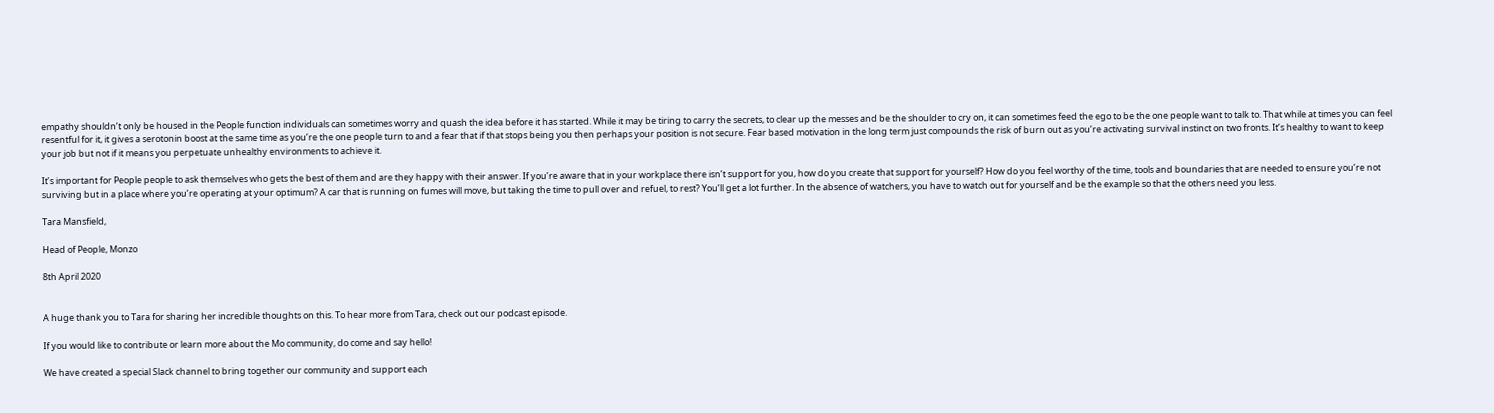empathy shouldn’t only be housed in the People function individuals can sometimes worry and quash the idea before it has started. While it may be tiring to carry the secrets, to clear up the messes and be the shoulder to cry on, it can sometimes feed the ego to be the one people want to talk to. That while at times you can feel resentful for it, it gives a serotonin boost at the same time as you’re the one people turn to and a fear that if that stops being you then perhaps your position is not secure. Fear based motivation in the long term just compounds the risk of burn out as you’re activating survival instinct on two fronts. It’s healthy to want to keep your job but not if it means you perpetuate unhealthy environments to achieve it.

It’s important for People people to ask themselves who gets the best of them and are they happy with their answer. If you’re aware that in your workplace there isn’t support for you, how do you create that support for yourself? How do you feel worthy of the time, tools and boundaries that are needed to ensure you’re not surviving but in a place where you’re operating at your optimum? A car that is running on fumes will move, but taking the time to pull over and refuel, to rest? You’ll get a lot further. In the absence of watchers, you have to watch out for yourself and be the example so that the others need you less.

Tara Mansfield,

Head of People, Monzo

8th April 2020


A huge thank you to Tara for sharing her incredible thoughts on this. To hear more from Tara, check out our podcast episode.

If you would like to contribute or learn more about the Mo community, do come and say hello!

We have created a special Slack channel to bring together our community and support each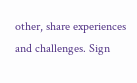other, share experiences and challenges. Sign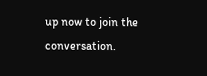up now to join the conversation.